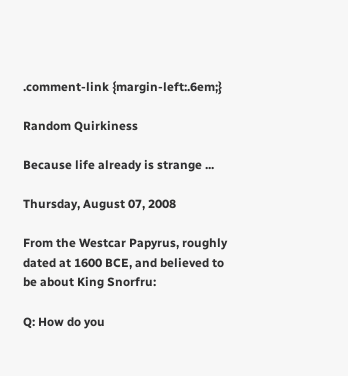.comment-link {margin-left:.6em;}

Random Quirkiness

Because life already is strange ...

Thursday, August 07, 2008

From the Westcar Papyrus, roughly dated at 1600 BCE, and believed to be about King Snorfru:

Q: How do you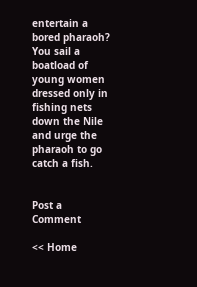entertain a bored pharaoh?
You sail a boatload of young women dressed only in fishing nets down the Nile and urge the pharaoh to go catch a fish.


Post a Comment

<< Home